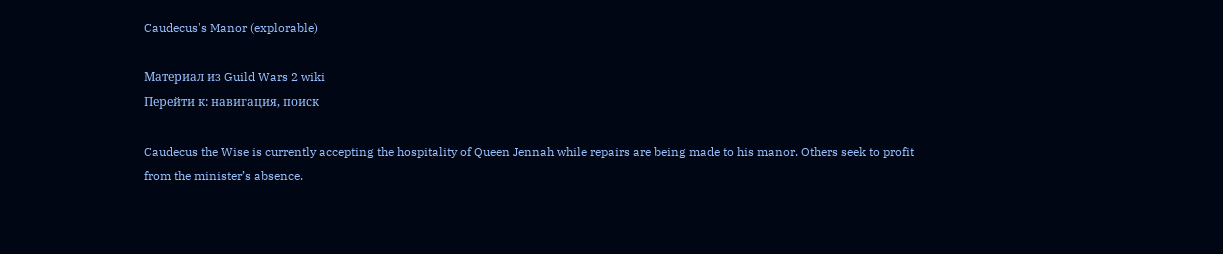Caudecus's Manor (explorable)

Материал из Guild Wars 2 wiki
Перейти к: навигация, поиск

Caudecus the Wise is currently accepting the hospitality of Queen Jennah while repairs are being made to his manor. Others seek to profit from the minister’s absence.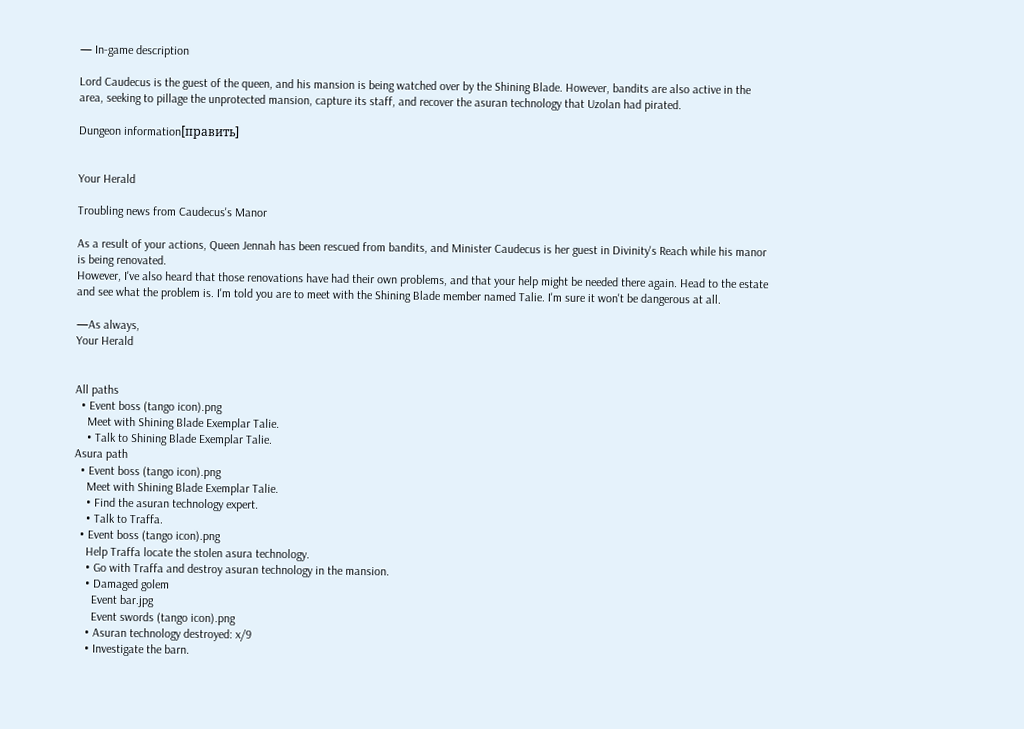— In-game description

Lord Caudecus is the guest of the queen, and his mansion is being watched over by the Shining Blade. However, bandits are also active in the area, seeking to pillage the unprotected mansion, capture its staff, and recover the asuran technology that Uzolan had pirated.

Dungeon information[править]


Your Herald

Troubling news from Caudecus's Manor

As a result of your actions, Queen Jennah has been rescued from bandits, and Minister Caudecus is her guest in Divinity's Reach while his manor is being renovated.
However, I've also heard that those renovations have had their own problems, and that your help might be needed there again. Head to the estate and see what the problem is. I'm told you are to meet with the Shining Blade member named Talie. I'm sure it won't be dangerous at all.

—As always,
Your Herald


All paths
  • Event boss (tango icon).png
    Meet with Shining Blade Exemplar Talie.
    • Talk to Shining Blade Exemplar Talie.
Asura path
  • Event boss (tango icon).png
    Meet with Shining Blade Exemplar Talie.
    • Find the asuran technology expert.
    • Talk to Traffa.
  • Event boss (tango icon).png
    Help Traffa locate the stolen asura technology.
    • Go with Traffa and destroy asuran technology in the mansion.
    • Damaged golem
      Event bar.jpg
      Event swords (tango icon).png
    • Asuran technology destroyed: x/9
    • Investigate the barn.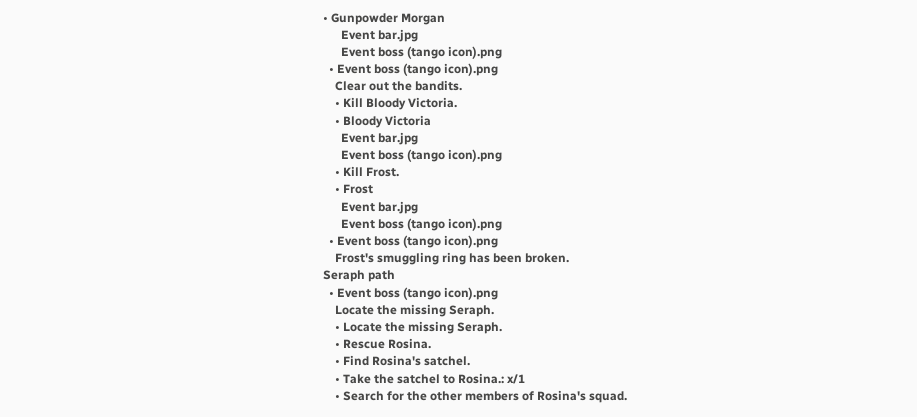• Gunpowder Morgan
      Event bar.jpg
      Event boss (tango icon).png
  • Event boss (tango icon).png
    Clear out the bandits.
    • Kill Bloody Victoria.
    • Bloody Victoria
      Event bar.jpg
      Event boss (tango icon).png
    • Kill Frost.
    • Frost
      Event bar.jpg
      Event boss (tango icon).png
  • Event boss (tango icon).png
    Frost's smuggling ring has been broken.
Seraph path
  • Event boss (tango icon).png
    Locate the missing Seraph.
    • Locate the missing Seraph.
    • Rescue Rosina.
    • Find Rosina's satchel.
    • Take the satchel to Rosina.: x/1
    • Search for the other members of Rosina's squad.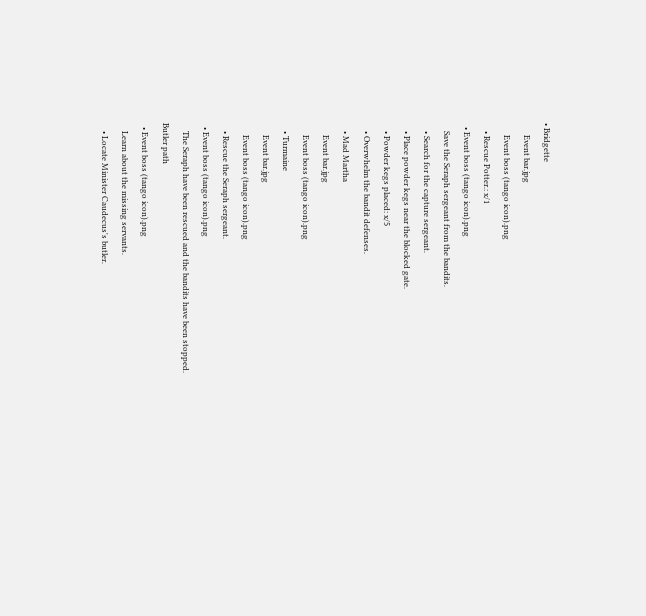• Bridgette
      Event bar.jpg
      Event boss (tango icon).png
    • Rescue Potter.: x/1
  • Event boss (tango icon).png
    Save the Seraph sergeant from the bandits.
    • Search for the capture sergeant.
    • Place powder kegs near the blocked gate.
    • Powder kegs placed: x/5
    • Overwhelm the bandit defenses.
    • Mad Martha
      Event bar.jpg
      Event boss (tango icon).png
    • Turmaine
      Event bar.jpg
      Event boss (tango icon).png
    • Rescue the Seraph sergeant.
  • Event boss (tango icon).png
    The Seraph have been rescued and the bandits have been stopped.
Butler path
  • Event boss (tango icon).png
    Learn about the missing servants.
    • Locate Minister Caudecus's butler.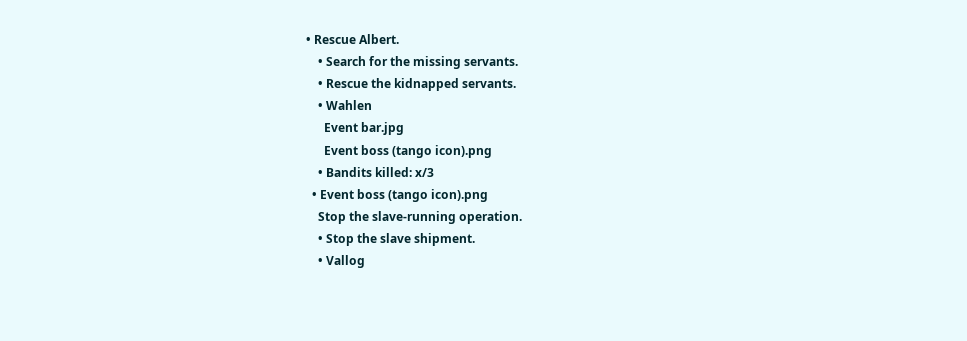• Rescue Albert.
    • Search for the missing servants.
    • Rescue the kidnapped servants.
    • Wahlen
      Event bar.jpg
      Event boss (tango icon).png
    • Bandits killed: x/3
  • Event boss (tango icon).png
    Stop the slave-running operation.
    • Stop the slave shipment.
    • Vallog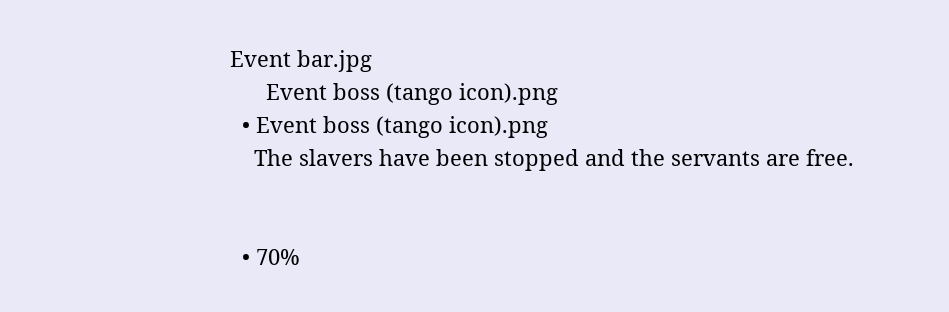Event bar.jpg
      Event boss (tango icon).png
  • Event boss (tango icon).png
    The slavers have been stopped and the servants are free.


  • 70%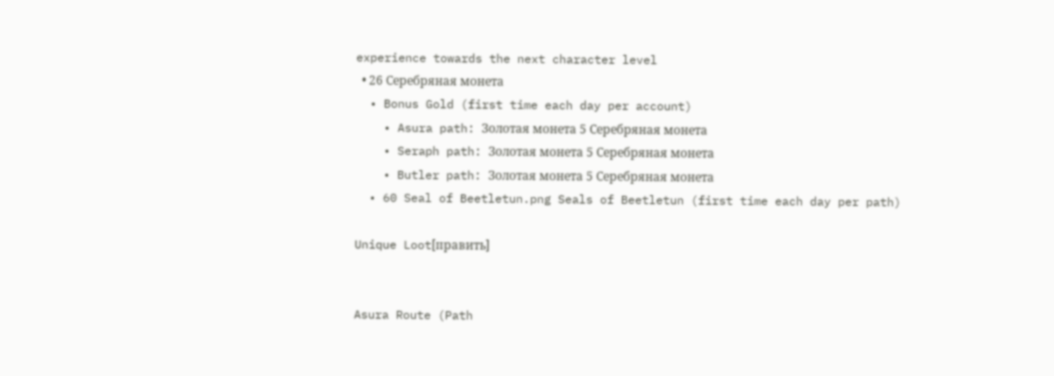experience towards the next character level
  • 26 Серебряная монета
  • Bonus Gold (first time each day per account)
    • Asura path: Золотая монета 5 Серебряная монета
    • Seraph path: Золотая монета 5 Серебряная монета
    • Butler path: Золотая монета 5 Серебряная монета
  • 60 Seal of Beetletun.png Seals of Beetletun (first time each day per path)

Unique Loot[править]


Asura Route (Path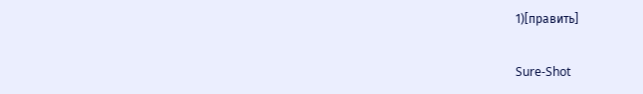1)[править]

Sure-Shot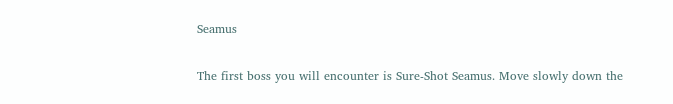Seamus

The first boss you will encounter is Sure-Shot Seamus. Move slowly down the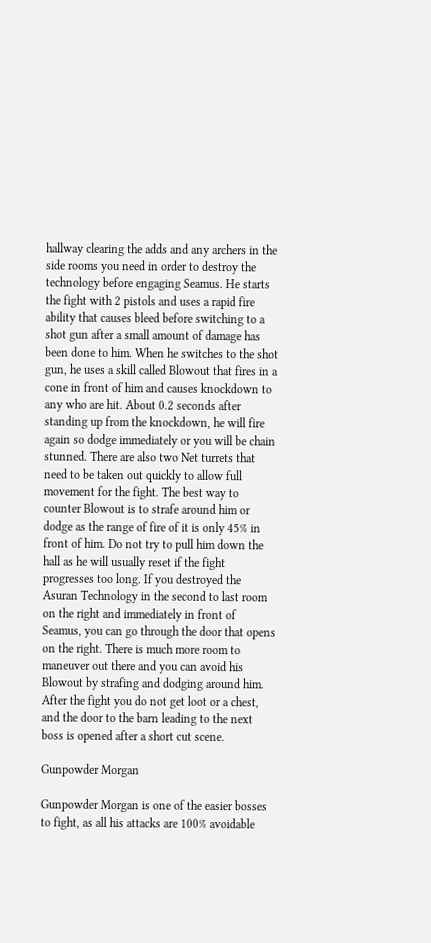hallway clearing the adds and any archers in the side rooms you need in order to destroy the technology before engaging Seamus. He starts the fight with 2 pistols and uses a rapid fire ability that causes bleed before switching to a shot gun after a small amount of damage has been done to him. When he switches to the shot gun, he uses a skill called Blowout that fires in a cone in front of him and causes knockdown to any who are hit. About 0.2 seconds after standing up from the knockdown, he will fire again so dodge immediately or you will be chain stunned. There are also two Net turrets that need to be taken out quickly to allow full movement for the fight. The best way to counter Blowout is to strafe around him or dodge as the range of fire of it is only 45% in front of him. Do not try to pull him down the hall as he will usually reset if the fight progresses too long. If you destroyed the Asuran Technology in the second to last room on the right and immediately in front of Seamus, you can go through the door that opens on the right. There is much more room to maneuver out there and you can avoid his Blowout by strafing and dodging around him. After the fight you do not get loot or a chest, and the door to the barn leading to the next boss is opened after a short cut scene.

Gunpowder Morgan

Gunpowder Morgan is one of the easier bosses to fight, as all his attacks are 100% avoidable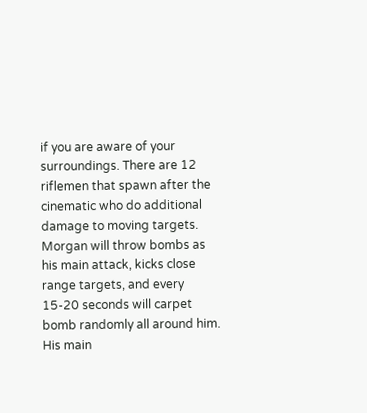if you are aware of your surroundings. There are 12 riflemen that spawn after the cinematic who do additional damage to moving targets. Morgan will throw bombs as his main attack, kicks close range targets, and every 15-20 seconds will carpet bomb randomly all around him. His main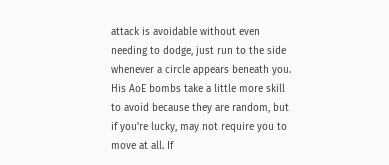attack is avoidable without even needing to dodge, just run to the side whenever a circle appears beneath you. His AoE bombs take a little more skill to avoid because they are random, but if you're lucky, may not require you to move at all. If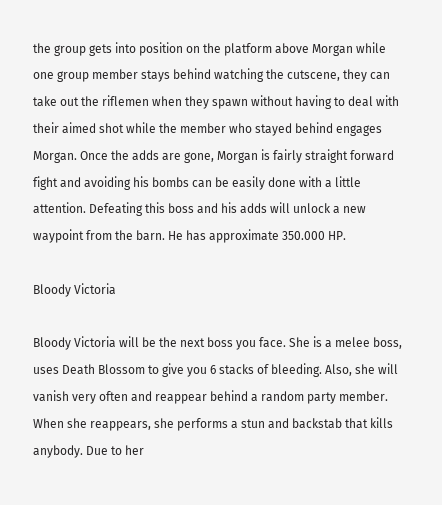the group gets into position on the platform above Morgan while one group member stays behind watching the cutscene, they can take out the riflemen when they spawn without having to deal with their aimed shot while the member who stayed behind engages Morgan. Once the adds are gone, Morgan is fairly straight forward fight and avoiding his bombs can be easily done with a little attention. Defeating this boss and his adds will unlock a new waypoint from the barn. He has approximate 350.000 HP.

Bloody Victoria

Bloody Victoria will be the next boss you face. She is a melee boss, uses Death Blossom to give you 6 stacks of bleeding. Also, she will vanish very often and reappear behind a random party member. When she reappears, she performs a stun and backstab that kills anybody. Due to her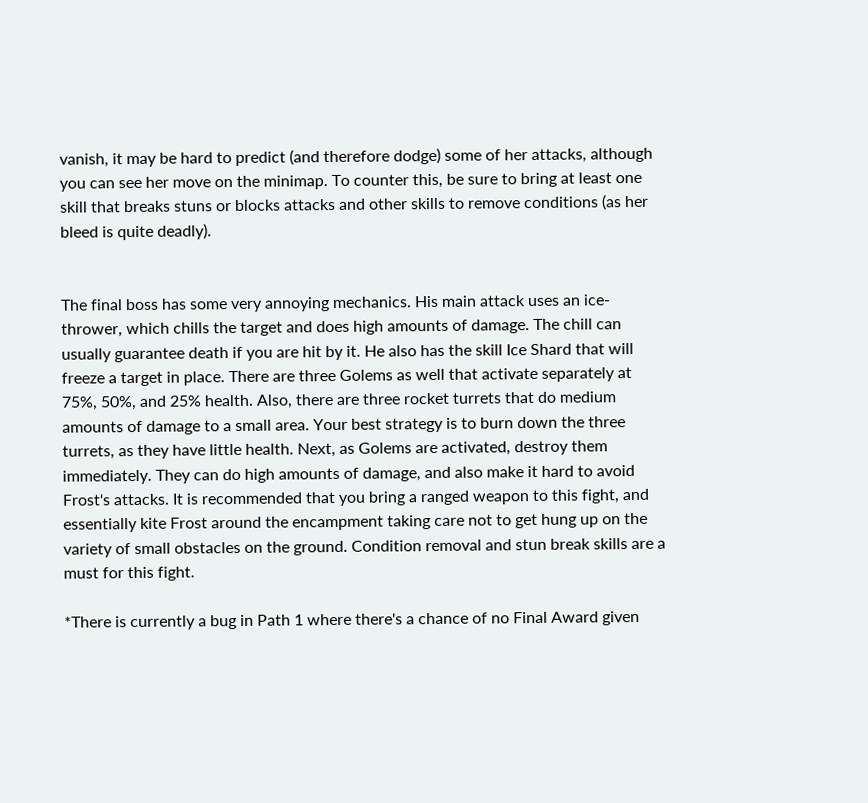vanish, it may be hard to predict (and therefore dodge) some of her attacks, although you can see her move on the minimap. To counter this, be sure to bring at least one skill that breaks stuns or blocks attacks and other skills to remove conditions (as her bleed is quite deadly).


The final boss has some very annoying mechanics. His main attack uses an ice-thrower, which chills the target and does high amounts of damage. The chill can usually guarantee death if you are hit by it. He also has the skill Ice Shard that will freeze a target in place. There are three Golems as well that activate separately at 75%, 50%, and 25% health. Also, there are three rocket turrets that do medium amounts of damage to a small area. Your best strategy is to burn down the three turrets, as they have little health. Next, as Golems are activated, destroy them immediately. They can do high amounts of damage, and also make it hard to avoid Frost's attacks. It is recommended that you bring a ranged weapon to this fight, and essentially kite Frost around the encampment taking care not to get hung up on the variety of small obstacles on the ground. Condition removal and stun break skills are a must for this fight.

*There is currently a bug in Path 1 where there's a chance of no Final Award given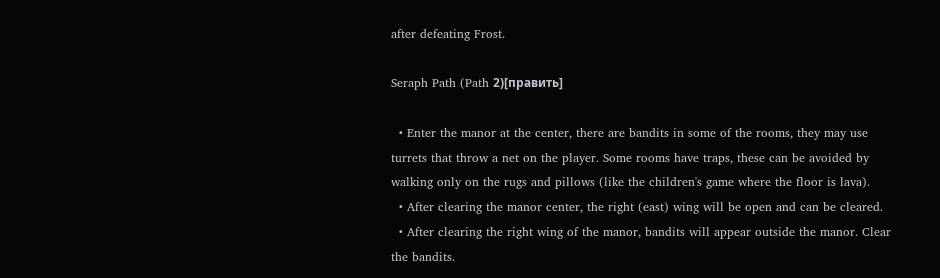after defeating Frost.

Seraph Path (Path 2)[править]

  • Enter the manor at the center, there are bandits in some of the rooms, they may use turrets that throw a net on the player. Some rooms have traps, these can be avoided by walking only on the rugs and pillows (like the children's game where the floor is lava).
  • After clearing the manor center, the right (east) wing will be open and can be cleared.
  • After clearing the right wing of the manor, bandits will appear outside the manor. Clear the bandits.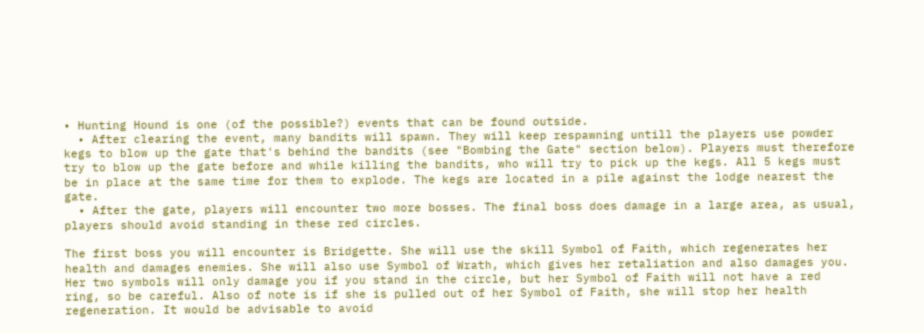• Hunting Hound is one (of the possible?) events that can be found outside.
  • After clearing the event, many bandits will spawn. They will keep respawning untill the players use powder kegs to blow up the gate that's behind the bandits (see "Bombing the Gate" section below). Players must therefore try to blow up the gate before and while killing the bandits, who will try to pick up the kegs. All 5 kegs must be in place at the same time for them to explode. The kegs are located in a pile against the lodge nearest the gate.
  • After the gate, players will encounter two more bosses. The final boss does damage in a large area, as usual, players should avoid standing in these red circles.

The first boss you will encounter is Bridgette. She will use the skill Symbol of Faith, which regenerates her health and damages enemies. She will also use Symbol of Wrath, which gives her retaliation and also damages you. Her two symbols will only damage you if you stand in the circle, but her Symbol of Faith will not have a red ring, so be careful. Also of note is if she is pulled out of her Symbol of Faith, she will stop her health regeneration. It would be advisable to avoid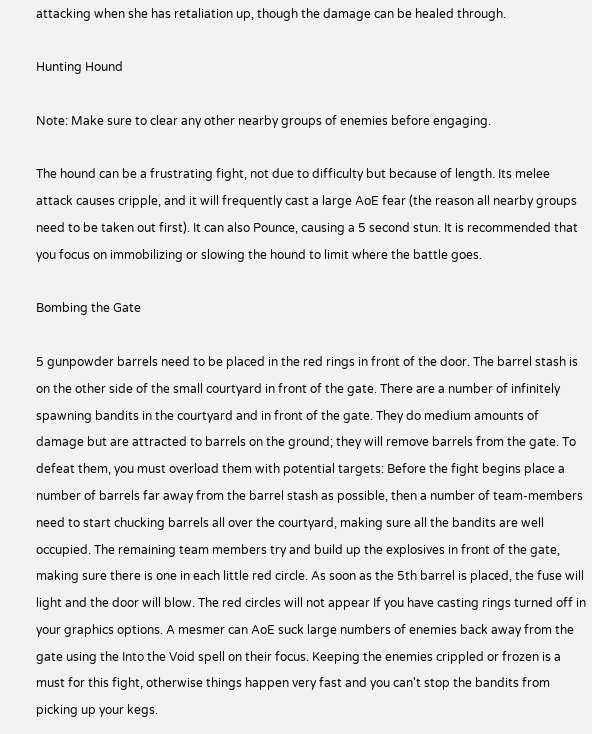attacking when she has retaliation up, though the damage can be healed through.

Hunting Hound

Note: Make sure to clear any other nearby groups of enemies before engaging.

The hound can be a frustrating fight, not due to difficulty but because of length. Its melee attack causes cripple, and it will frequently cast a large AoE fear (the reason all nearby groups need to be taken out first). It can also Pounce, causing a 5 second stun. It is recommended that you focus on immobilizing or slowing the hound to limit where the battle goes.

Bombing the Gate

5 gunpowder barrels need to be placed in the red rings in front of the door. The barrel stash is on the other side of the small courtyard in front of the gate. There are a number of infinitely spawning bandits in the courtyard and in front of the gate. They do medium amounts of damage but are attracted to barrels on the ground; they will remove barrels from the gate. To defeat them, you must overload them with potential targets: Before the fight begins place a number of barrels far away from the barrel stash as possible, then a number of team-members need to start chucking barrels all over the courtyard, making sure all the bandits are well occupied. The remaining team members try and build up the explosives in front of the gate, making sure there is one in each little red circle. As soon as the 5th barrel is placed, the fuse will light and the door will blow. The red circles will not appear If you have casting rings turned off in your graphics options. A mesmer can AoE suck large numbers of enemies back away from the gate using the Into the Void spell on their focus. Keeping the enemies crippled or frozen is a must for this fight, otherwise things happen very fast and you can't stop the bandits from picking up your kegs.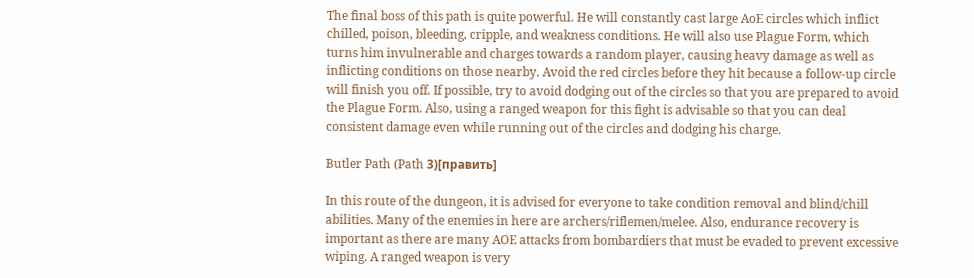The final boss of this path is quite powerful. He will constantly cast large AoE circles which inflict chilled, poison, bleeding, cripple, and weakness conditions. He will also use Plague Form, which turns him invulnerable and charges towards a random player, causing heavy damage as well as inflicting conditions on those nearby. Avoid the red circles before they hit because a follow-up circle will finish you off. If possible, try to avoid dodging out of the circles so that you are prepared to avoid the Plague Form. Also, using a ranged weapon for this fight is advisable so that you can deal consistent damage even while running out of the circles and dodging his charge.

Butler Path (Path 3)[править]

In this route of the dungeon, it is advised for everyone to take condition removal and blind/chill abilities. Many of the enemies in here are archers/riflemen/melee. Also, endurance recovery is important as there are many AOE attacks from bombardiers that must be evaded to prevent excessive wiping. A ranged weapon is very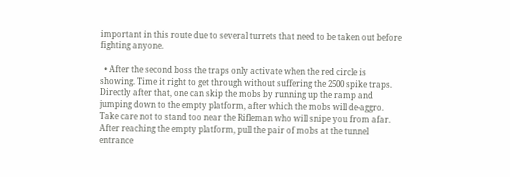important in this route due to several turrets that need to be taken out before fighting anyone.

  • After the second boss the traps only activate when the red circle is showing. Time it right to get through without suffering the 2500 spike traps. Directly after that, one can skip the mobs by running up the ramp and jumping down to the empty platform, after which the mobs will de-aggro. Take care not to stand too near the Rifleman who will snipe you from afar. After reaching the empty platform, pull the pair of mobs at the tunnel entrance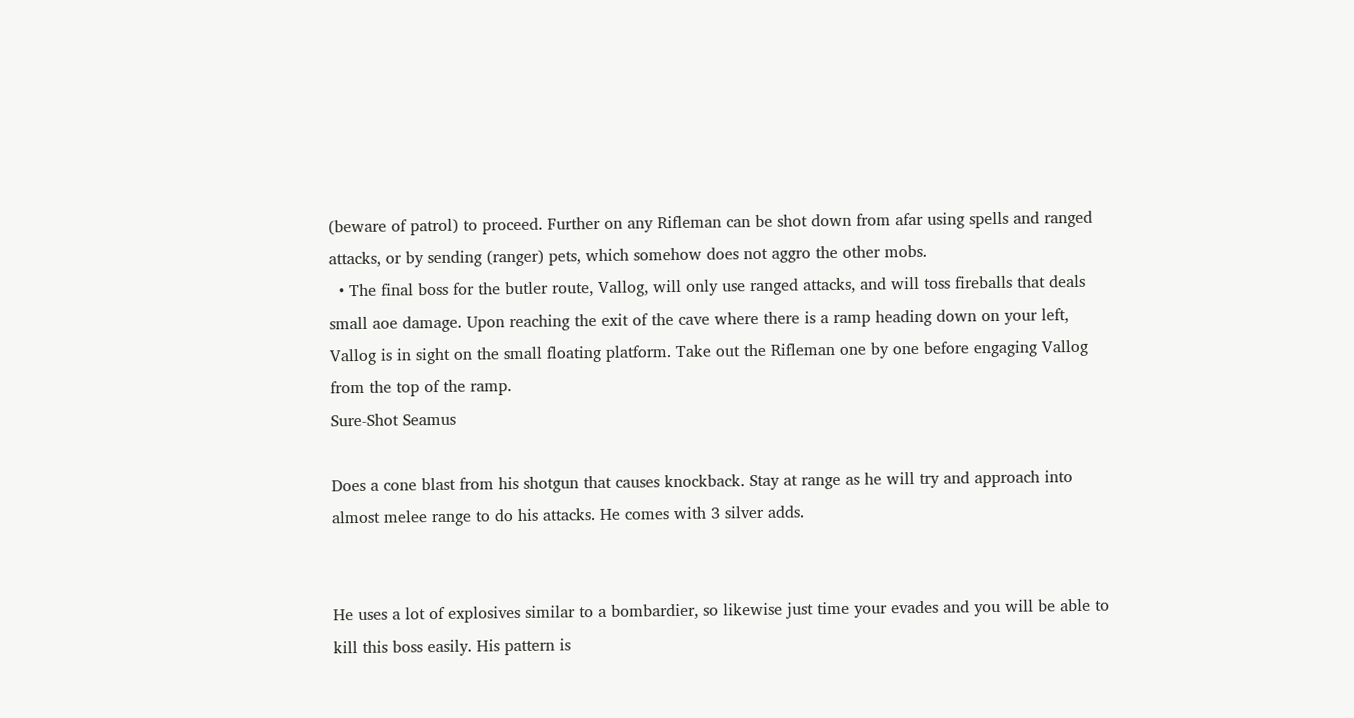(beware of patrol) to proceed. Further on any Rifleman can be shot down from afar using spells and ranged attacks, or by sending (ranger) pets, which somehow does not aggro the other mobs.
  • The final boss for the butler route, Vallog, will only use ranged attacks, and will toss fireballs that deals small aoe damage. Upon reaching the exit of the cave where there is a ramp heading down on your left, Vallog is in sight on the small floating platform. Take out the Rifleman one by one before engaging Vallog from the top of the ramp.
Sure-Shot Seamus

Does a cone blast from his shotgun that causes knockback. Stay at range as he will try and approach into almost melee range to do his attacks. He comes with 3 silver adds.


He uses a lot of explosives similar to a bombardier, so likewise just time your evades and you will be able to kill this boss easily. His pattern is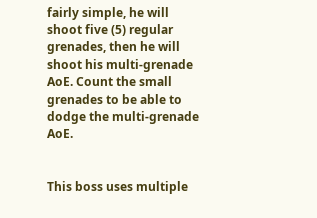fairly simple, he will shoot five (5) regular grenades, then he will shoot his multi-grenade AoE. Count the small grenades to be able to dodge the multi-grenade AoE.


This boss uses multiple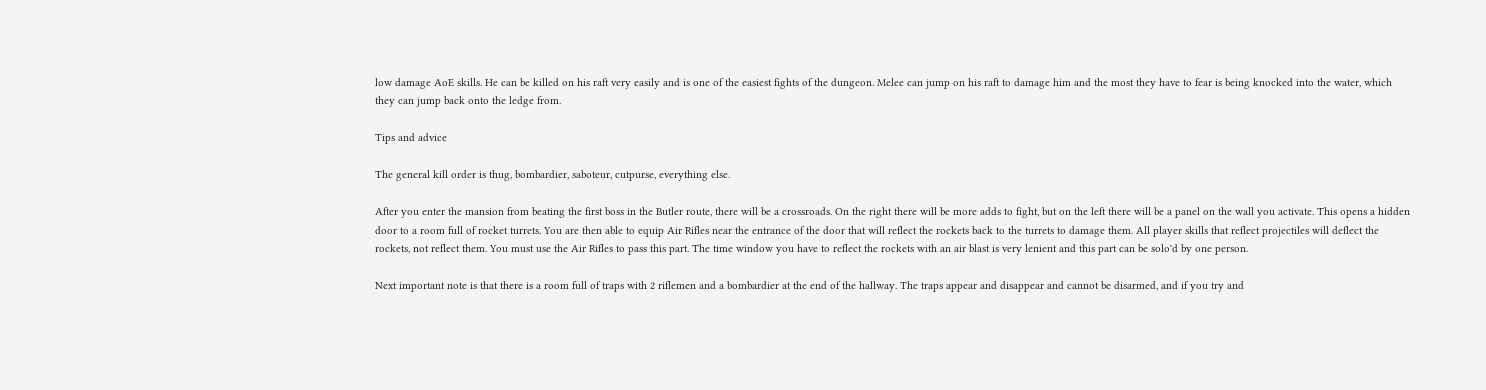low damage AoE skills. He can be killed on his raft very easily and is one of the easiest fights of the dungeon. Melee can jump on his raft to damage him and the most they have to fear is being knocked into the water, which they can jump back onto the ledge from.

Tips and advice

The general kill order is thug, bombardier, saboteur, cutpurse, everything else.

After you enter the mansion from beating the first boss in the Butler route, there will be a crossroads. On the right there will be more adds to fight, but on the left there will be a panel on the wall you activate. This opens a hidden door to a room full of rocket turrets. You are then able to equip Air Rifles near the entrance of the door that will reflect the rockets back to the turrets to damage them. All player skills that reflect projectiles will deflect the rockets, not reflect them. You must use the Air Rifles to pass this part. The time window you have to reflect the rockets with an air blast is very lenient and this part can be solo'd by one person.

Next important note is that there is a room full of traps with 2 riflemen and a bombardier at the end of the hallway. The traps appear and disappear and cannot be disarmed, and if you try and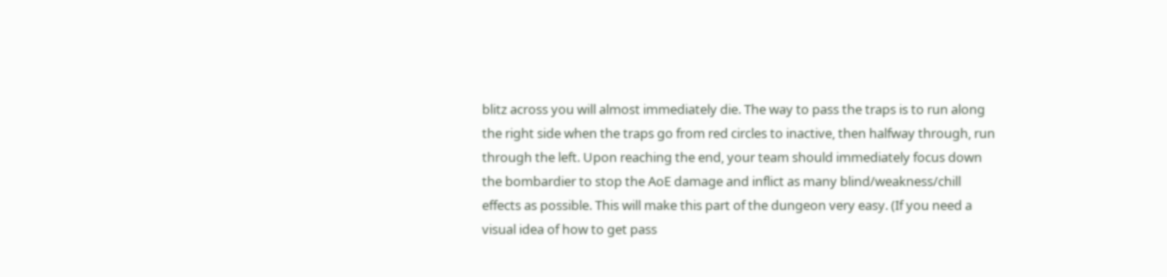blitz across you will almost immediately die. The way to pass the traps is to run along the right side when the traps go from red circles to inactive, then halfway through, run through the left. Upon reaching the end, your team should immediately focus down the bombardier to stop the AoE damage and inflict as many blind/weakness/chill effects as possible. This will make this part of the dungeon very easy. (If you need a visual idea of how to get pass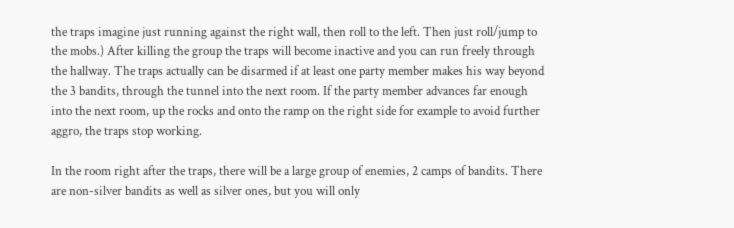the traps imagine just running against the right wall, then roll to the left. Then just roll/jump to the mobs.) After killing the group the traps will become inactive and you can run freely through the hallway. The traps actually can be disarmed if at least one party member makes his way beyond the 3 bandits, through the tunnel into the next room. If the party member advances far enough into the next room, up the rocks and onto the ramp on the right side for example to avoid further aggro, the traps stop working.

In the room right after the traps, there will be a large group of enemies, 2 camps of bandits. There are non-silver bandits as well as silver ones, but you will only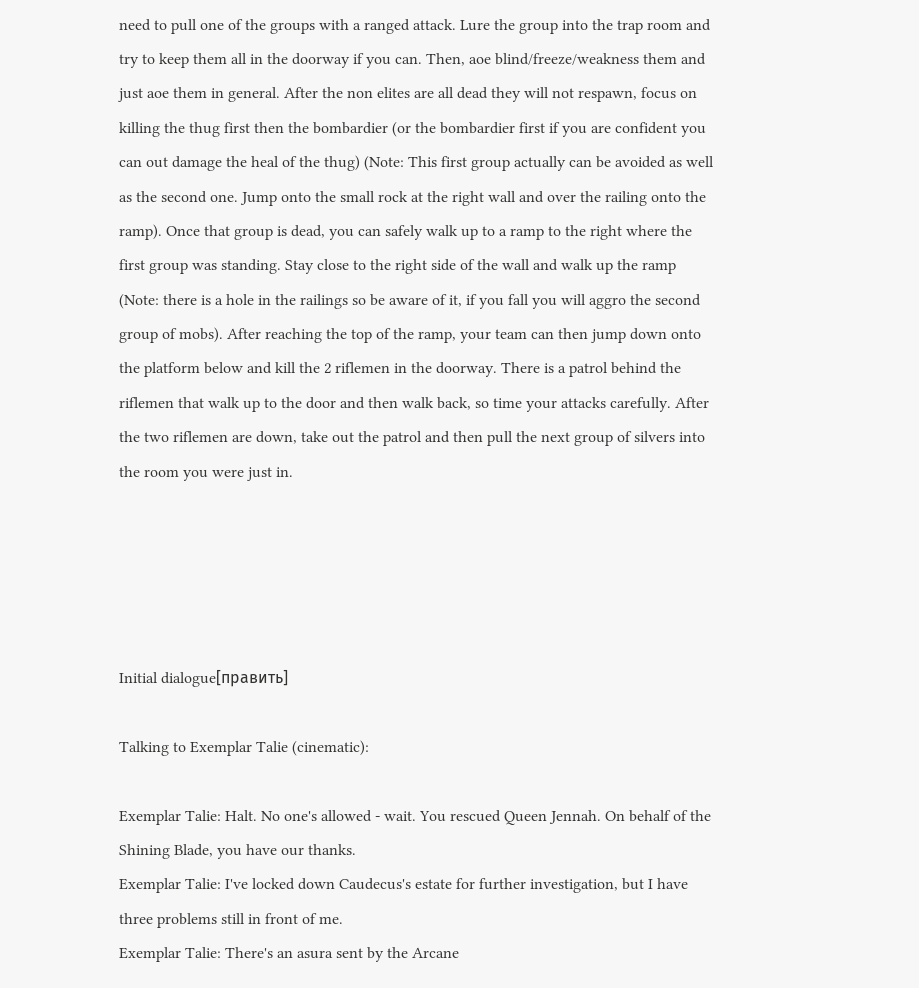need to pull one of the groups with a ranged attack. Lure the group into the trap room and try to keep them all in the doorway if you can. Then, aoe blind/freeze/weakness them and just aoe them in general. After the non elites are all dead they will not respawn, focus on killing the thug first then the bombardier (or the bombardier first if you are confident you can out damage the heal of the thug) (Note: This first group actually can be avoided as well as the second one. Jump onto the small rock at the right wall and over the railing onto the ramp). Once that group is dead, you can safely walk up to a ramp to the right where the first group was standing. Stay close to the right side of the wall and walk up the ramp (Note: there is a hole in the railings so be aware of it, if you fall you will aggro the second group of mobs). After reaching the top of the ramp, your team can then jump down onto the platform below and kill the 2 riflemen in the doorway. There is a patrol behind the riflemen that walk up to the door and then walk back, so time your attacks carefully. After the two riflemen are down, take out the patrol and then pull the next group of silvers into the room you were just in.





Initial dialogue[править]

Talking to Exemplar Talie (cinematic):

Exemplar Talie: Halt. No one's allowed - wait. You rescued Queen Jennah. On behalf of the Shining Blade, you have our thanks.
Exemplar Talie: I've locked down Caudecus's estate for further investigation, but I have three problems still in front of me.
Exemplar Talie: There's an asura sent by the Arcane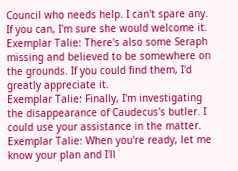Council who needs help. I can't spare any. If you can, I'm sure she would welcome it.
Exemplar Talie: There's also some Seraph missing and believed to be somewhere on the grounds. If you could find them, I'd greatly appreciate it.
Exemplar Talie: Finally, I'm investigating the disappearance of Caudecus's butler. I could use your assistance in the matter.
Exemplar Talie: When you're ready, let me know your plan and I'll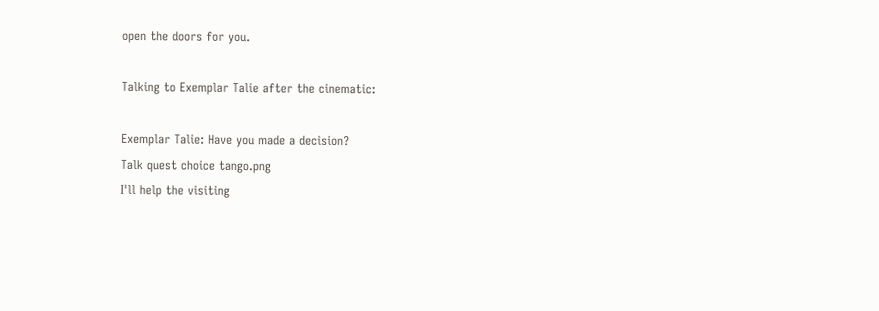open the doors for you.

Talking to Exemplar Talie after the cinematic:

Exemplar Talie: Have you made a decision?
Talk quest choice tango.png
I'll help the visiting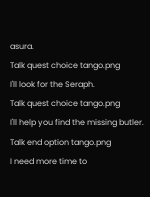asura.
Talk quest choice tango.png
I'll look for the Seraph.
Talk quest choice tango.png
I'll help you find the missing butler.
Talk end option tango.png
I need more time to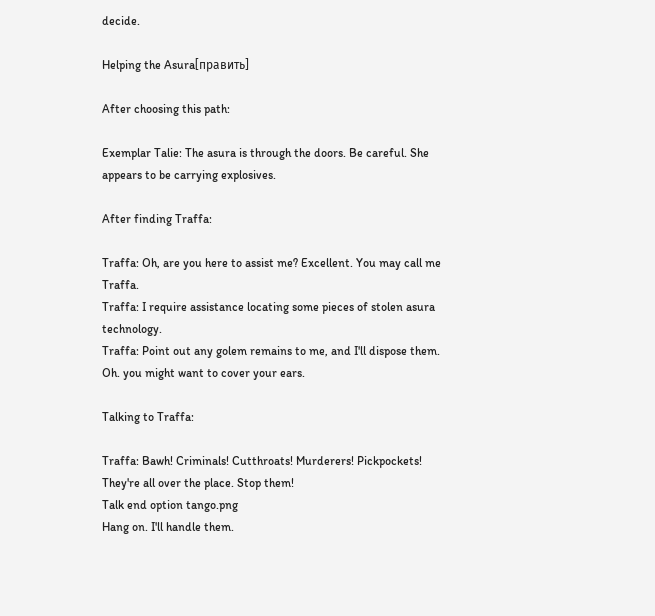decide.

Helping the Asura[править]

After choosing this path:

Exemplar Talie: The asura is through the doors. Be careful. She appears to be carrying explosives.

After finding Traffa:

Traffa: Oh, are you here to assist me? Excellent. You may call me Traffa.
Traffa: I require assistance locating some pieces of stolen asura technology.
Traffa: Point out any golem remains to me, and I'll dispose them. Oh. you might want to cover your ears.

Talking to Traffa:

Traffa: Bawh! Criminals! Cutthroats! Murderers! Pickpockets! They're all over the place. Stop them!
Talk end option tango.png
Hang on. I'll handle them.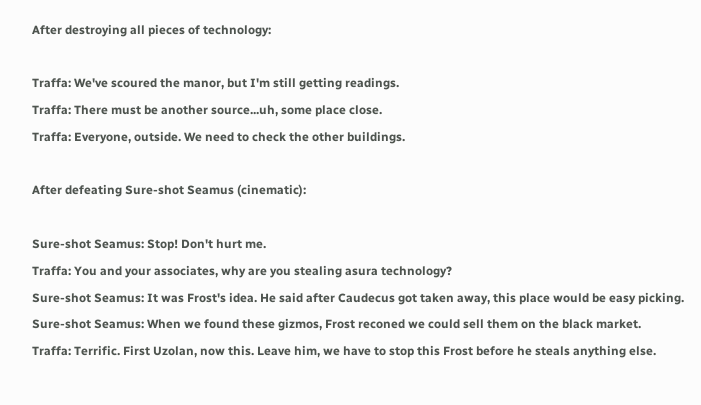After destroying all pieces of technology:

Traffa: We've scoured the manor, but I'm still getting readings.
Traffa: There must be another source...uh, some place close.
Traffa: Everyone, outside. We need to check the other buildings.

After defeating Sure-shot Seamus (cinematic):

Sure-shot Seamus: Stop! Don't hurt me.
Traffa: You and your associates, why are you stealing asura technology?
Sure-shot Seamus: It was Frost's idea. He said after Caudecus got taken away, this place would be easy picking.
Sure-shot Seamus: When we found these gizmos, Frost reconed we could sell them on the black market.
Traffa: Terrific. First Uzolan, now this. Leave him, we have to stop this Frost before he steals anything else.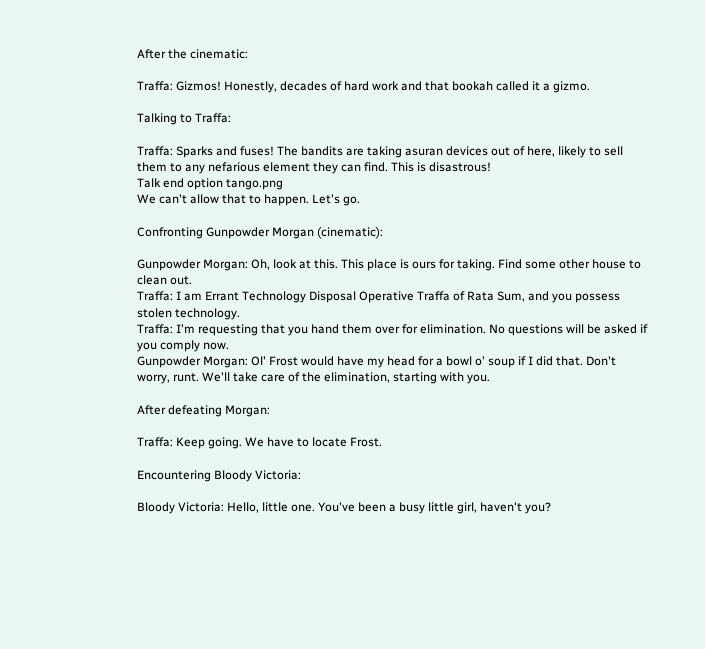After the cinematic:

Traffa: Gizmos! Honestly, decades of hard work and that bookah called it a gizmo.

Talking to Traffa:

Traffa: Sparks and fuses! The bandits are taking asuran devices out of here, likely to sell them to any nefarious element they can find. This is disastrous!
Talk end option tango.png
We can't allow that to happen. Let's go.

Confronting Gunpowder Morgan (cinematic):

Gunpowder Morgan: Oh, look at this. This place is ours for taking. Find some other house to clean out.
Traffa: I am Errant Technology Disposal Operative Traffa of Rata Sum, and you possess stolen technology.
Traffa: I'm requesting that you hand them over for elimination. No questions will be asked if you comply now.
Gunpowder Morgan: Ol' Frost would have my head for a bowl o' soup if I did that. Don't worry, runt. We'll take care of the elimination, starting with you.

After defeating Morgan:

Traffa: Keep going. We have to locate Frost.

Encountering Bloody Victoria:

Bloody Victoria: Hello, little one. You've been a busy little girl, haven't you?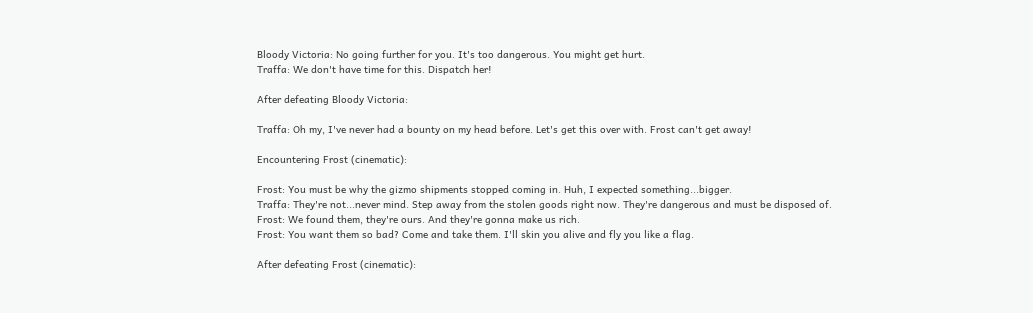Bloody Victoria: No going further for you. It's too dangerous. You might get hurt.
Traffa: We don't have time for this. Dispatch her!

After defeating Bloody Victoria:

Traffa: Oh my, I've never had a bounty on my head before. Let's get this over with. Frost can't get away!

Encountering Frost (cinematic):

Frost: You must be why the gizmo shipments stopped coming in. Huh, I expected something...bigger.
Traffa: They're not...never mind. Step away from the stolen goods right now. They're dangerous and must be disposed of.
Frost: We found them, they're ours. And they're gonna make us rich.
Frost: You want them so bad? Come and take them. I'll skin you alive and fly you like a flag.

After defeating Frost (cinematic):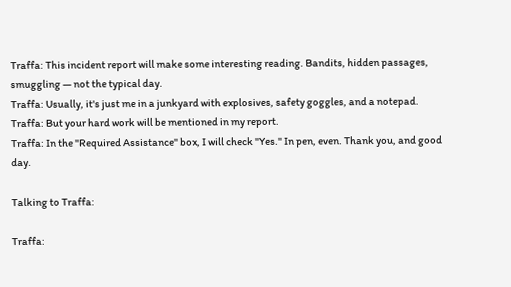Traffa: This incident report will make some interesting reading. Bandits, hidden passages, smuggling — not the typical day.
Traffa: Usually, it's just me in a junkyard with explosives, safety goggles, and a notepad.
Traffa: But your hard work will be mentioned in my report.
Traffa: In the "Required Assistance" box, I will check "Yes." In pen, even. Thank you, and good day.

Talking to Traffa:

Traffa: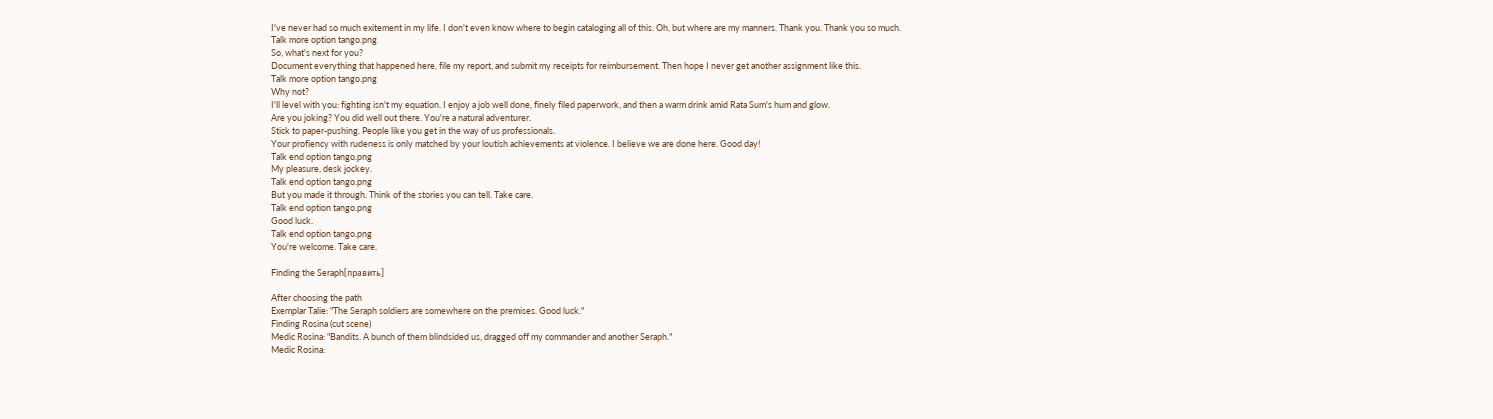I've never had so much exitement in my life. I don't even know where to begin cataloging all of this. Oh, but where are my manners. Thank you. Thank you so much.
Talk more option tango.png
So, what's next for you?
Document everything that happened here, file my report, and submit my receipts for reimbursement. Then hope I never get another assignment like this.
Talk more option tango.png
Why not?
I'll level with you: fighting isn't my equation. I enjoy a job well done, finely filed paperwork, and then a warm drink amid Rata Sum's hum and glow.
Are you joking? You did well out there. You're a natural adventurer.
Stick to paper-pushing. People like you get in the way of us professionals.
Your profiency with rudeness is only matched by your loutish achievements at violence. I believe we are done here. Good day!
Talk end option tango.png
My pleasure, desk jockey.
Talk end option tango.png
But you made it through. Think of the stories you can tell. Take care.
Talk end option tango.png
Good luck.
Talk end option tango.png
You're welcome. Take care.

Finding the Seraph[править]

After choosing the path
Exemplar Talie: "The Seraph soldiers are somewhere on the premises. Good luck."
Finding Rosina (cut scene)
Medic Rosina: "Bandits. A bunch of them blindsided us, dragged off my commander and another Seraph."
Medic Rosina: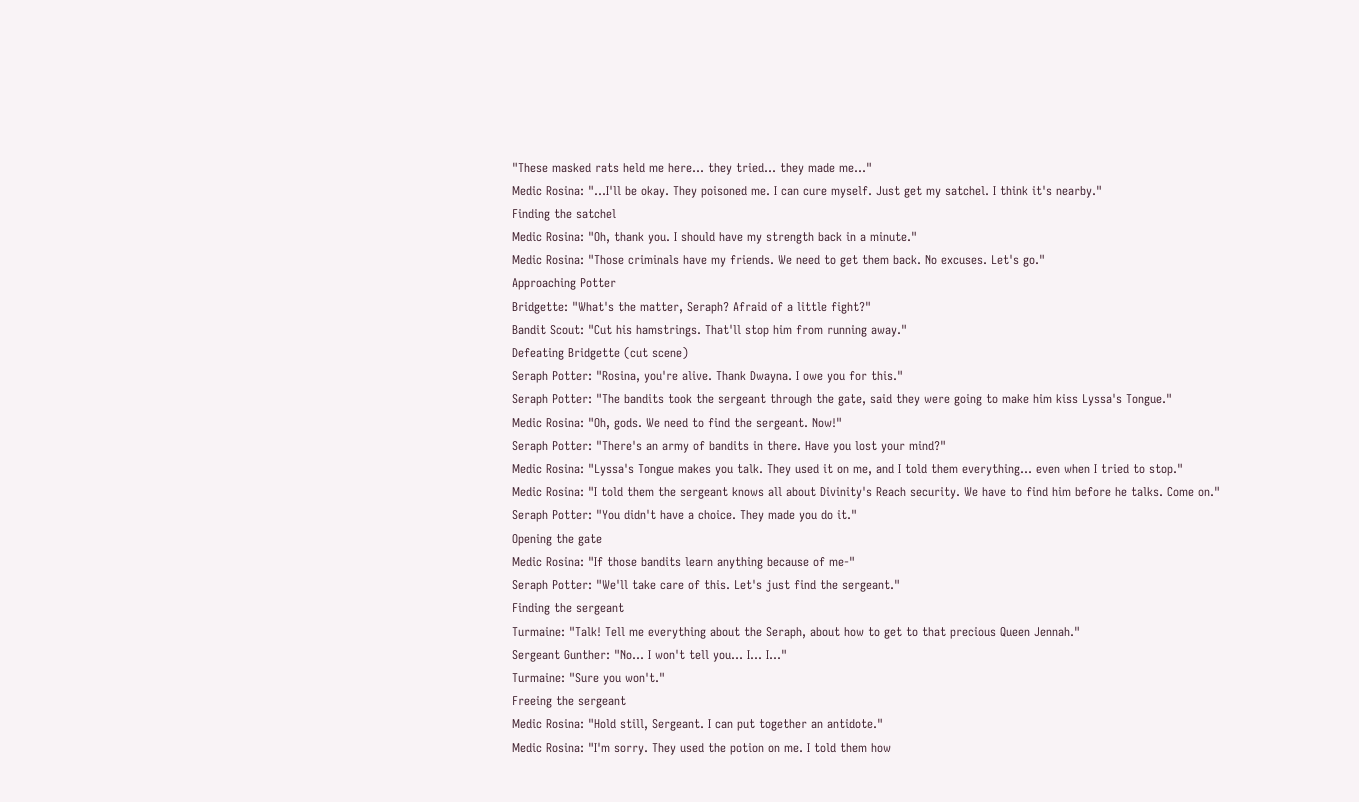"These masked rats held me here... they tried... they made me..."
Medic Rosina: "...I'll be okay. They poisoned me. I can cure myself. Just get my satchel. I think it's nearby."
Finding the satchel
Medic Rosina: "Oh, thank you. I should have my strength back in a minute."
Medic Rosina: "Those criminals have my friends. We need to get them back. No excuses. Let's go."
Approaching Potter
Bridgette: "What's the matter, Seraph? Afraid of a little fight?"
Bandit Scout: "Cut his hamstrings. That'll stop him from running away."
Defeating Bridgette (cut scene)
Seraph Potter: "Rosina, you're alive. Thank Dwayna. I owe you for this."
Seraph Potter: "The bandits took the sergeant through the gate, said they were going to make him kiss Lyssa's Tongue."
Medic Rosina: "Oh, gods. We need to find the sergeant. Now!"
Seraph Potter: "There's an army of bandits in there. Have you lost your mind?"
Medic Rosina: "Lyssa's Tongue makes you talk. They used it on me, and I told them everything... even when I tried to stop."
Medic Rosina: "I told them the sergeant knows all about Divinity's Reach security. We have to find him before he talks. Come on."
Seraph Potter: "You didn't have a choice. They made you do it."
Opening the gate
Medic Rosina: "If those bandits learn anything because of me-"
Seraph Potter: "We'll take care of this. Let's just find the sergeant."
Finding the sergeant
Turmaine: "Talk! Tell me everything about the Seraph, about how to get to that precious Queen Jennah."
Sergeant Gunther: "No... I won't tell you... I... I..."
Turmaine: "Sure you won't."
Freeing the sergeant
Medic Rosina: "Hold still, Sergeant. I can put together an antidote."
Medic Rosina: "I'm sorry. They used the potion on me. I told them how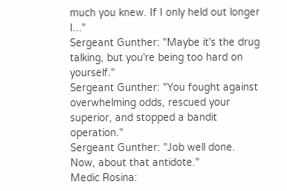much you knew. If I only held out longer I..."
Sergeant Gunther: "Maybe it's the drug talking, but you're being too hard on yourself."
Sergeant Gunther: "You fought against overwhelming odds, rescued your superior, and stopped a bandit operation."
Sergeant Gunther: "Job well done. Now, about that antidote."
Medic Rosina: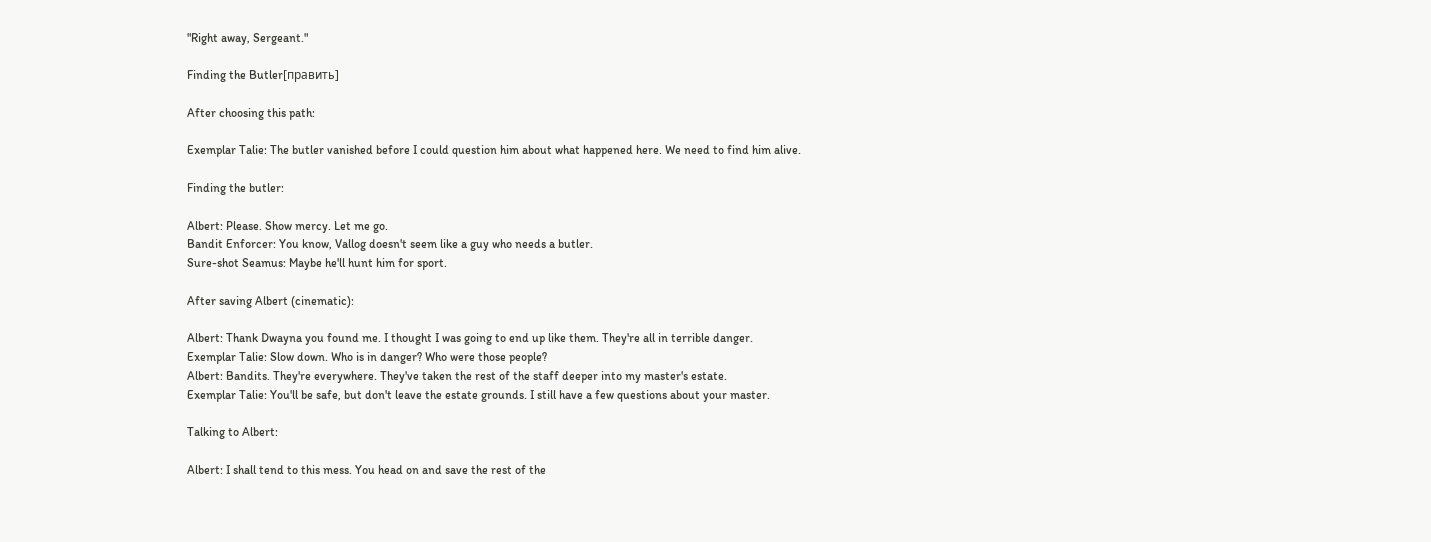"Right away, Sergeant."

Finding the Butler[править]

After choosing this path:

Exemplar Talie: The butler vanished before I could question him about what happened here. We need to find him alive.

Finding the butler:

Albert: Please. Show mercy. Let me go.
Bandit Enforcer: You know, Vallog doesn't seem like a guy who needs a butler.
Sure-shot Seamus: Maybe he'll hunt him for sport.

After saving Albert (cinematic):

Albert: Thank Dwayna you found me. I thought I was going to end up like them. They're all in terrible danger.
Exemplar Talie: Slow down. Who is in danger? Who were those people?
Albert: Bandits. They're everywhere. They've taken the rest of the staff deeper into my master's estate.
Exemplar Talie: You'll be safe, but don't leave the estate grounds. I still have a few questions about your master.

Talking to Albert:

Albert: I shall tend to this mess. You head on and save the rest of the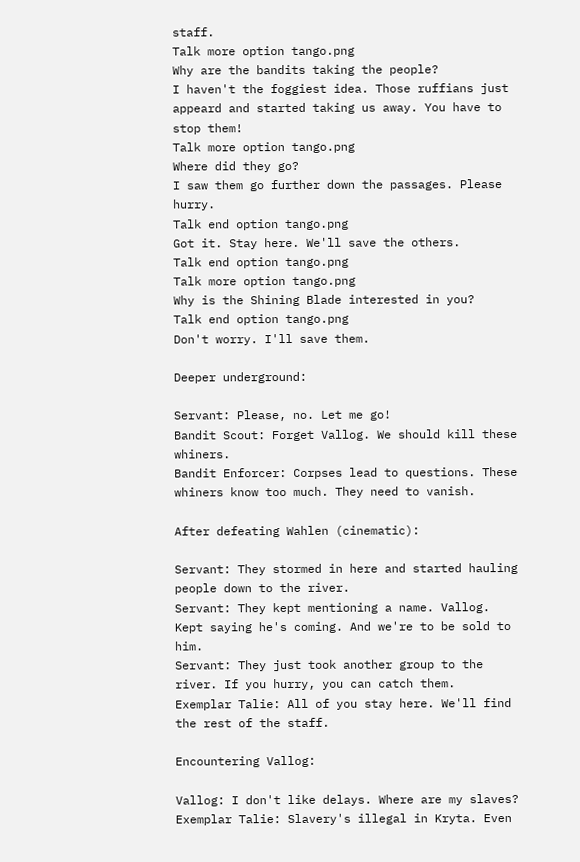staff.
Talk more option tango.png
Why are the bandits taking the people?
I haven't the foggiest idea. Those ruffians just appeard and started taking us away. You have to stop them!
Talk more option tango.png
Where did they go?
I saw them go further down the passages. Please hurry.
Talk end option tango.png
Got it. Stay here. We'll save the others.
Talk end option tango.png
Talk more option tango.png
Why is the Shining Blade interested in you?
Talk end option tango.png
Don't worry. I'll save them.

Deeper underground:

Servant: Please, no. Let me go!
Bandit Scout: Forget Vallog. We should kill these whiners.
Bandit Enforcer: Corpses lead to questions. These whiners know too much. They need to vanish.

After defeating Wahlen (cinematic):

Servant: They stormed in here and started hauling people down to the river.
Servant: They kept mentioning a name. Vallog. Kept saying he's coming. And we're to be sold to him.
Servant: They just took another group to the river. If you hurry, you can catch them.
Exemplar Talie: All of you stay here. We'll find the rest of the staff.

Encountering Vallog:

Vallog: I don't like delays. Where are my slaves?
Exemplar Talie: Slavery's illegal in Kryta. Even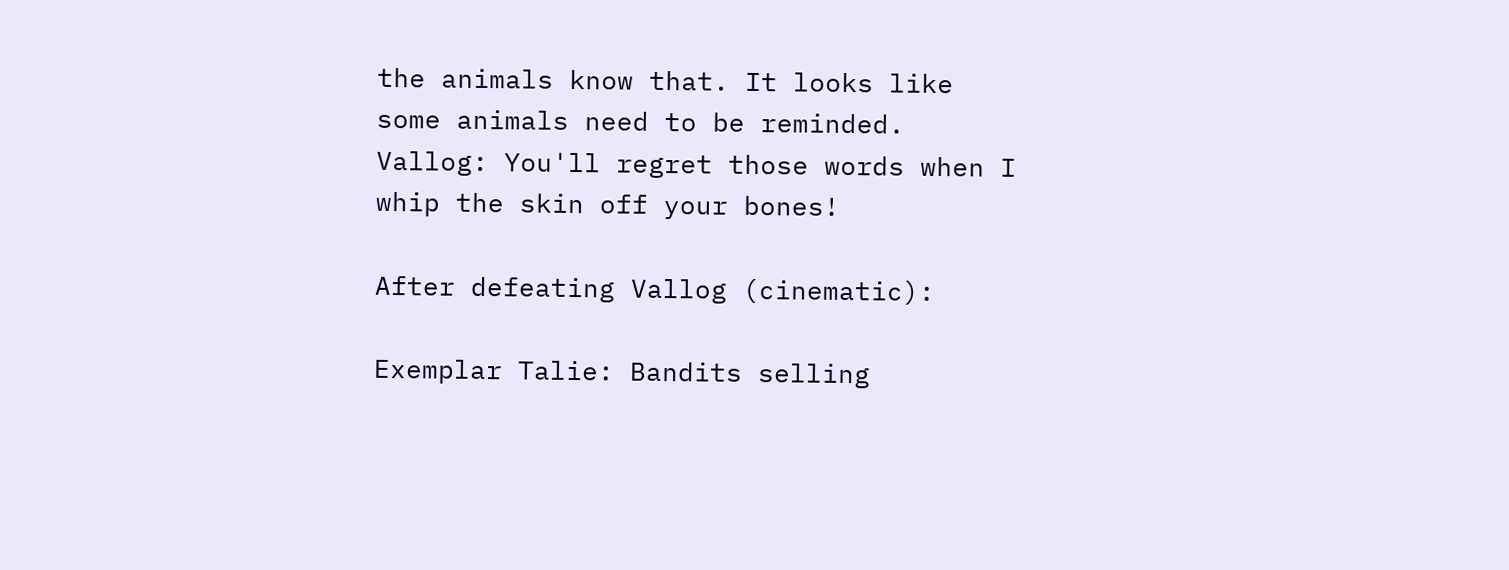the animals know that. It looks like some animals need to be reminded.
Vallog: You'll regret those words when I whip the skin off your bones!

After defeating Vallog (cinematic):

Exemplar Talie: Bandits selling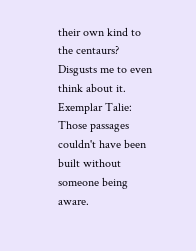their own kind to the centaurs? Disgusts me to even think about it.
Exemplar Talie: Those passages couldn't have been built without someone being aware.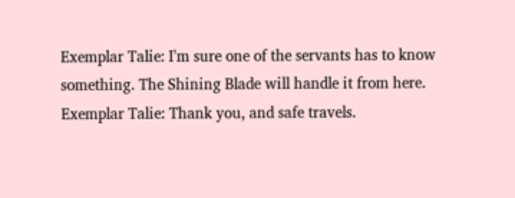Exemplar Talie: I'm sure one of the servants has to know something. The Shining Blade will handle it from here.
Exemplar Talie: Thank you, and safe travels.